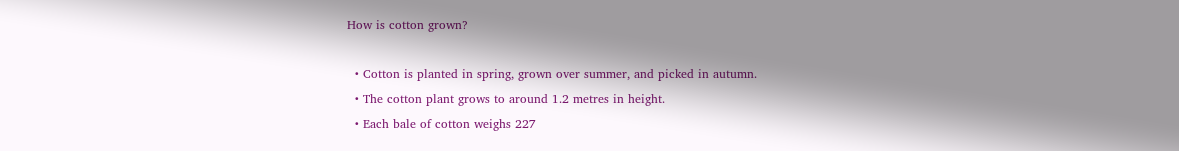How is cotton grown?

  • Cotton is planted in spring, grown over summer, and picked in autumn.
  • The cotton plant grows to around 1.2 metres in height.
  • Each bale of cotton weighs 227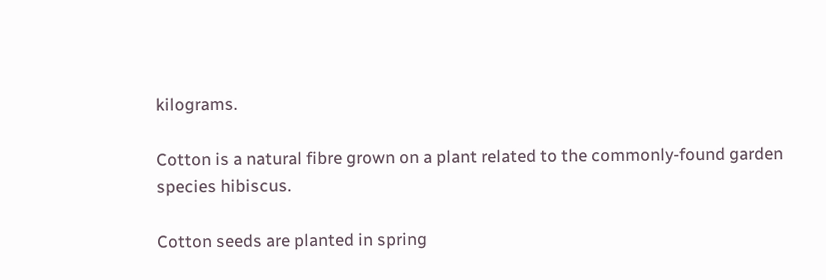kilograms.

Cotton is a natural fibre grown on a plant related to the commonly-found garden species hibiscus.

Cotton seeds are planted in spring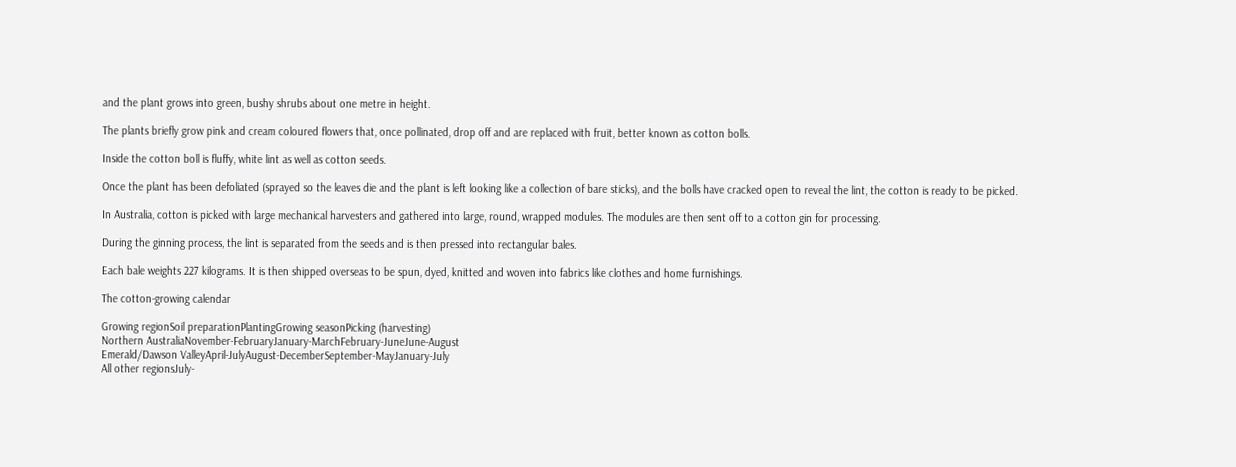and the plant grows into green, bushy shrubs about one metre in height.

The plants briefly grow pink and cream coloured flowers that, once pollinated, drop off and are replaced with fruit, better known as cotton bolls.

Inside the cotton boll is fluffy, white lint as well as cotton seeds.

Once the plant has been defoliated (sprayed so the leaves die and the plant is left looking like a collection of bare sticks), and the bolls have cracked open to reveal the lint, the cotton is ready to be picked.

In Australia, cotton is picked with large mechanical harvesters and gathered into large, round, wrapped modules. The modules are then sent off to a cotton gin for processing.

During the ginning process, the lint is separated from the seeds and is then pressed into rectangular bales.

Each bale weights 227 kilograms. It is then shipped overseas to be spun, dyed, knitted and woven into fabrics like clothes and home furnishings.

The cotton-growing calendar

Growing regionSoil preparationPlantingGrowing seasonPicking (harvesting)
Northern AustraliaNovember-FebruaryJanuary-MarchFebruary-JuneJune-August
Emerald/Dawson ValleyApril-JulyAugust-DecemberSeptember-MayJanuary-July
All other regionsJuly-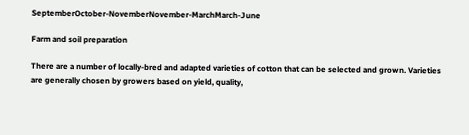SeptemberOctober-NovemberNovember-MarchMarch-June

Farm and soil preparation

There are a number of locally-bred and adapted varieties of cotton that can be selected and grown. Varieties are generally chosen by growers based on yield, quality,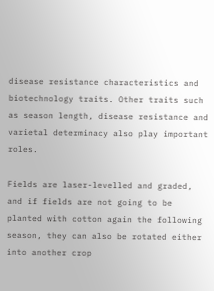disease resistance characteristics and biotechnology traits. Other traits such as season length, disease resistance and varietal determinacy also play important roles.

Fields are laser-levelled and graded, and if fields are not going to be planted with cotton again the following season, they can also be rotated either into another crop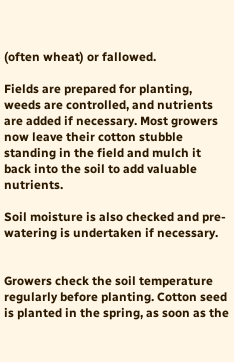(often wheat) or fallowed.

Fields are prepared for planting, weeds are controlled, and nutrients are added if necessary. Most growers now leave their cotton stubble standing in the field and mulch it back into the soil to add valuable nutrients.

Soil moisture is also checked and pre-watering is undertaken if necessary.


Growers check the soil temperature regularly before planting. Cotton seed is planted in the spring, as soon as the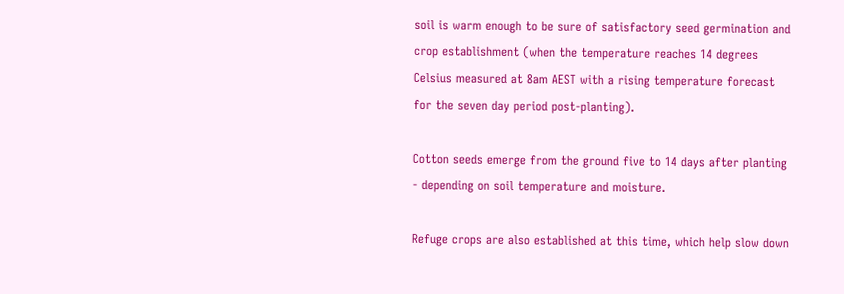soil is warm enough to be sure of satisfactory seed germination and crop establishment (when the temperature reaches 14 degrees Celsius measured at 8am AEST with a rising temperature forecast for the seven day period post-planting).

Cotton seeds emerge from the ground five to 14 days after planting - depending on soil temperature and moisture.

Refuge crops are also established at this time, which help slow down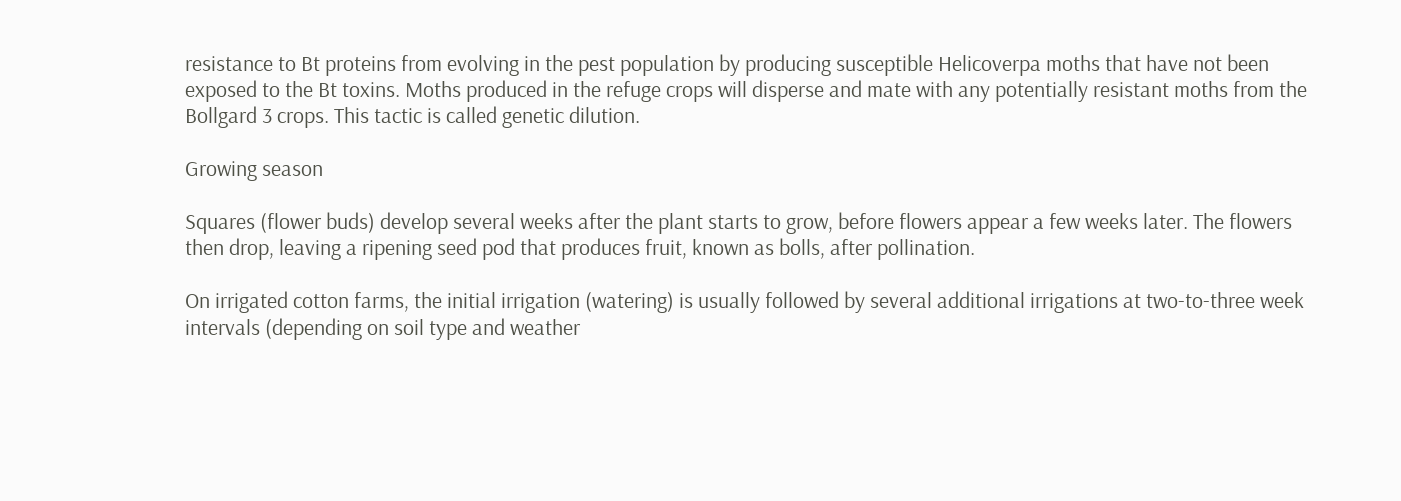resistance to Bt proteins from evolving in the pest population by producing susceptible Helicoverpa moths that have not been exposed to the Bt toxins. Moths produced in the refuge crops will disperse and mate with any potentially resistant moths from the Bollgard 3 crops. This tactic is called genetic dilution.

Growing season

Squares (flower buds) develop several weeks after the plant starts to grow, before flowers appear a few weeks later. The flowers then drop, leaving a ripening seed pod that produces fruit, known as bolls, after pollination.

On irrigated cotton farms, the initial irrigation (watering) is usually followed by several additional irrigations at two-to-three week intervals (depending on soil type and weather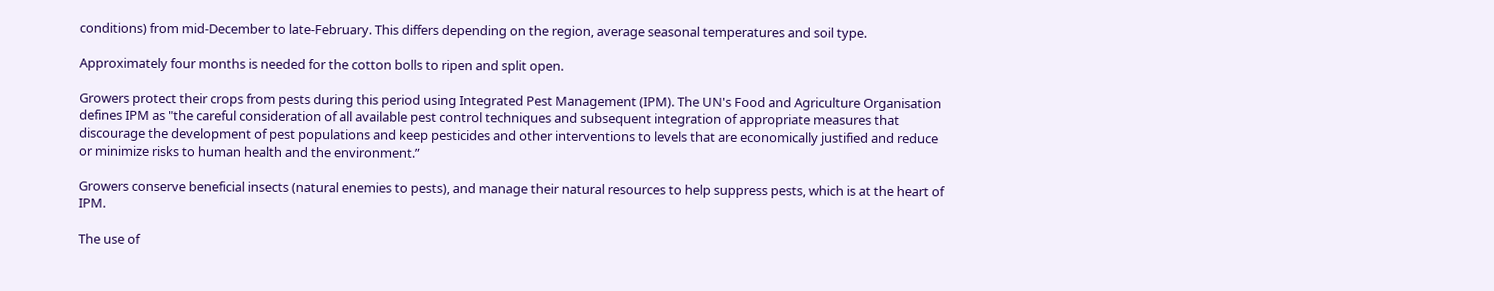conditions) from mid-December to late-February. This differs depending on the region, average seasonal temperatures and soil type.

Approximately four months is needed for the cotton bolls to ripen and split open.

Growers protect their crops from pests during this period using Integrated Pest Management (IPM). The UN's Food and Agriculture Organisation defines IPM as "the careful consideration of all available pest control techniques and subsequent integration of appropriate measures that discourage the development of pest populations and keep pesticides and other interventions to levels that are economically justified and reduce or minimize risks to human health and the environment.”

Growers conserve beneficial insects (natural enemies to pests), and manage their natural resources to help suppress pests, which is at the heart of IPM.

The use of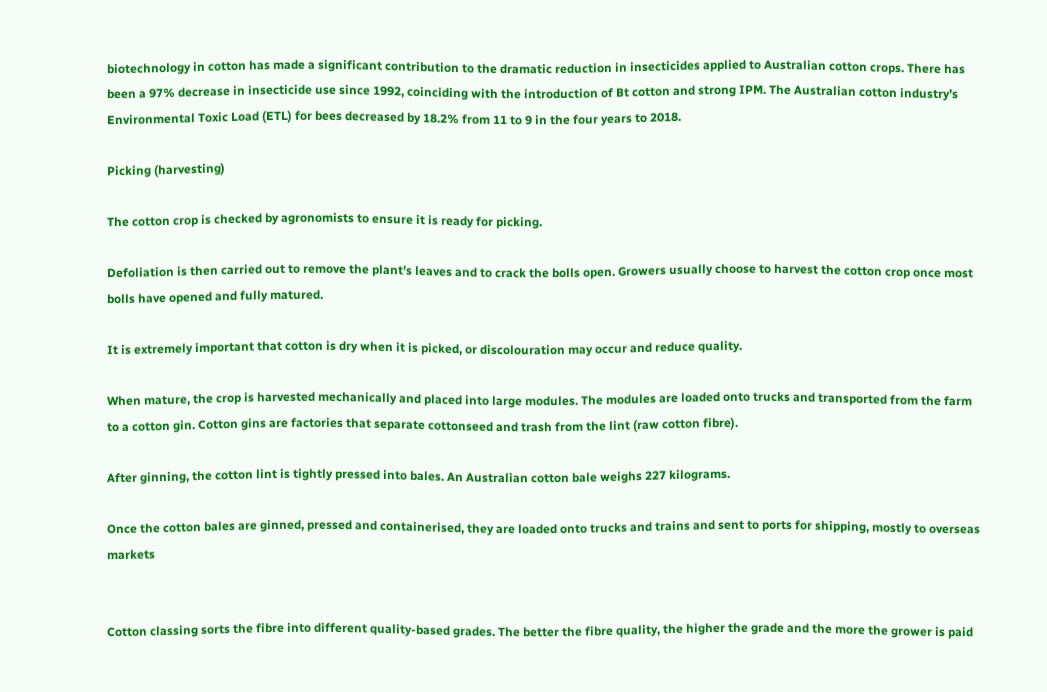biotechnology in cotton has made a significant contribution to the dramatic reduction in insecticides applied to Australian cotton crops. There has been a 97% decrease in insecticide use since 1992, coinciding with the introduction of Bt cotton and strong IPM. The Australian cotton industry’s Environmental Toxic Load (ETL) for bees decreased by 18.2% from 11 to 9 in the four years to 2018.

Picking (harvesting)

The cotton crop is checked by agronomists to ensure it is ready for picking.

Defoliation is then carried out to remove the plant’s leaves and to crack the bolls open. Growers usually choose to harvest the cotton crop once most bolls have opened and fully matured.

It is extremely important that cotton is dry when it is picked, or discolouration may occur and reduce quality.

When mature, the crop is harvested mechanically and placed into large modules. The modules are loaded onto trucks and transported from the farm to a cotton gin. Cotton gins are factories that separate cottonseed and trash from the lint (raw cotton fibre).

After ginning, the cotton lint is tightly pressed into bales. An Australian cotton bale weighs 227 kilograms.

Once the cotton bales are ginned, pressed and containerised, they are loaded onto trucks and trains and sent to ports for shipping, mostly to overseas markets


Cotton classing sorts the fibre into different quality-based grades. The better the fibre quality, the higher the grade and the more the grower is paid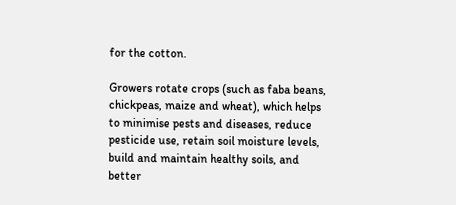for the cotton.

Growers rotate crops (such as faba beans, chickpeas, maize and wheat), which helps to minimise pests and diseases, reduce pesticide use, retain soil moisture levels, build and maintain healthy soils, and better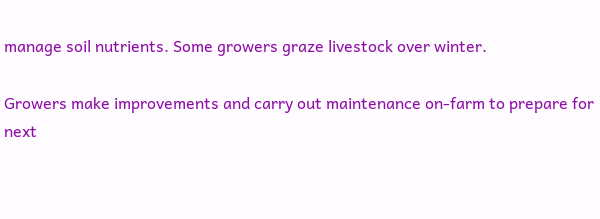manage soil nutrients. Some growers graze livestock over winter.

Growers make improvements and carry out maintenance on-farm to prepare for next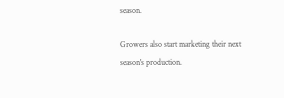season.

Growers also start marketing their next season's production.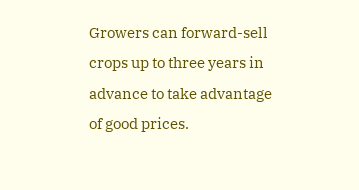Growers can forward-sell crops up to three years in advance to take advantage of good prices.